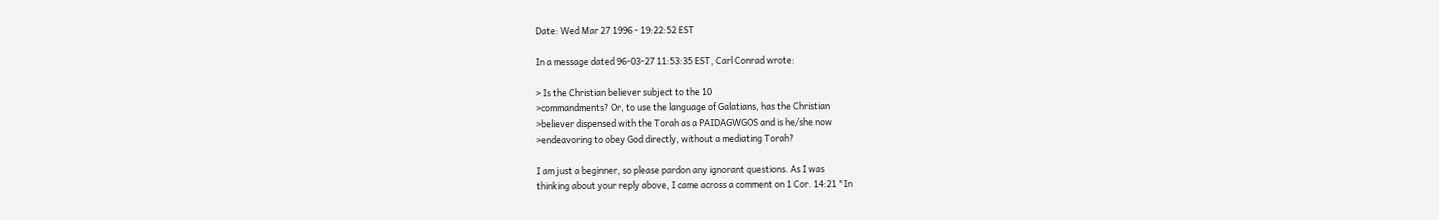Date: Wed Mar 27 1996 - 19:22:52 EST

In a message dated 96-03-27 11:53:35 EST, Carl Conrad wrote:

> Is the Christian believer subject to the 10
>commandments? Or, to use the language of Galatians, has the Christian
>believer dispensed with the Torah as a PAIDAGWGOS and is he/she now
>endeavoring to obey God directly, without a mediating Torah?

I am just a beginner, so please pardon any ignorant questions. As I was
thinking about your reply above, I came across a comment on 1 Cor. 14:21 "In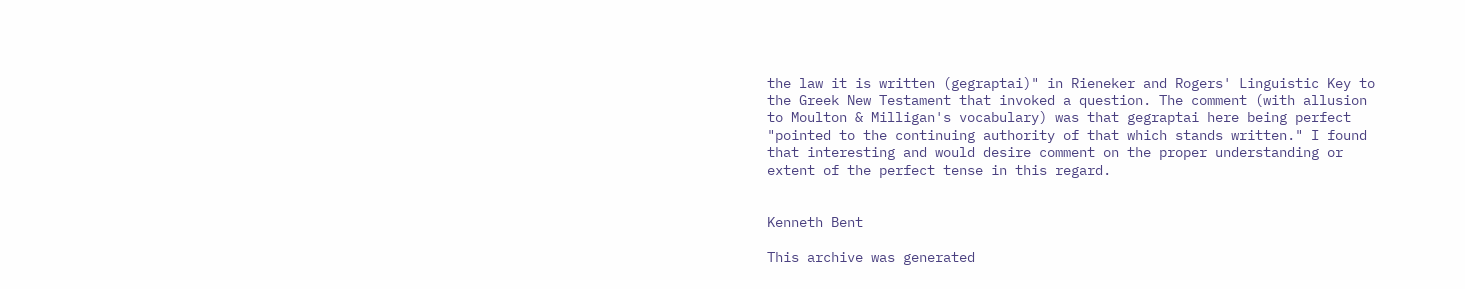the law it is written (gegraptai)" in Rieneker and Rogers' Linguistic Key to
the Greek New Testament that invoked a question. The comment (with allusion
to Moulton & Milligan's vocabulary) was that gegraptai here being perfect
"pointed to the continuing authority of that which stands written." I found
that interesting and would desire comment on the proper understanding or
extent of the perfect tense in this regard.


Kenneth Bent

This archive was generated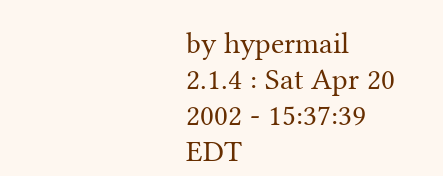by hypermail 2.1.4 : Sat Apr 20 2002 - 15:37:39 EDT